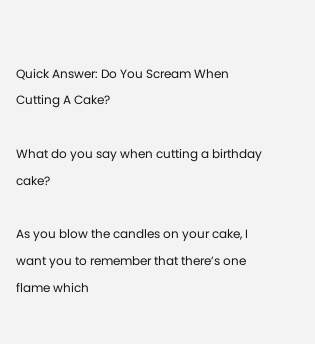Quick Answer: Do You Scream When Cutting A Cake?

What do you say when cutting a birthday cake?

As you blow the candles on your cake, I want you to remember that there’s one flame which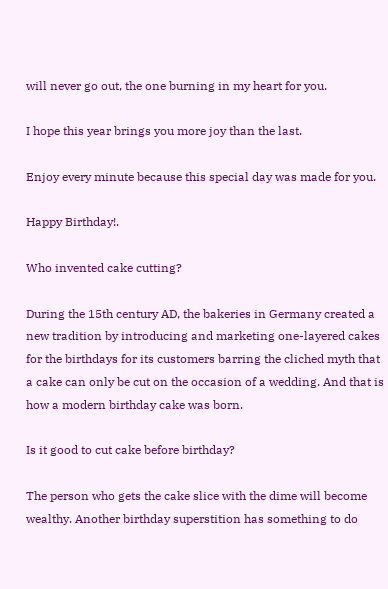will never go out, the one burning in my heart for you.

I hope this year brings you more joy than the last.

Enjoy every minute because this special day was made for you.

Happy Birthday!.

Who invented cake cutting?

During the 15th century AD, the bakeries in Germany created a new tradition by introducing and marketing one-layered cakes for the birthdays for its customers barring the cliched myth that a cake can only be cut on the occasion of a wedding. And that is how a modern birthday cake was born.

Is it good to cut cake before birthday?

The person who gets the cake slice with the dime will become wealthy. Another birthday superstition has something to do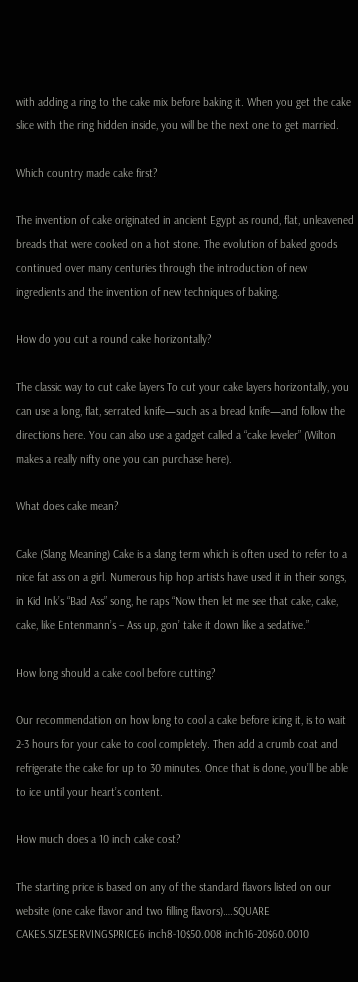with adding a ring to the cake mix before baking it. When you get the cake slice with the ring hidden inside, you will be the next one to get married.

Which country made cake first?

The invention of cake originated in ancient Egypt as round, flat, unleavened breads that were cooked on a hot stone. The evolution of baked goods continued over many centuries through the introduction of new ingredients and the invention of new techniques of baking.

How do you cut a round cake horizontally?

The classic way to cut cake layers To cut your cake layers horizontally, you can use a long, flat, serrated knife—such as a bread knife—and follow the directions here. You can also use a gadget called a “cake leveler” (Wilton makes a really nifty one you can purchase here).

What does cake mean?

Cake (Slang Meaning) Cake is a slang term which is often used to refer to a nice fat ass on a girl. Numerous hip hop artists have used it in their songs, in Kid Ink’s “Bad Ass” song, he raps “Now then let me see that cake, cake, cake, like Entenmann’s – Ass up, gon’ take it down like a sedative.”

How long should a cake cool before cutting?

Our recommendation on how long to cool a cake before icing it, is to wait 2-3 hours for your cake to cool completely. Then add a crumb coat and refrigerate the cake for up to 30 minutes. Once that is done, you’ll be able to ice until your heart’s content.

How much does a 10 inch cake cost?

The starting price is based on any of the standard flavors listed on our website (one cake flavor and two filling flavors)….SQUARE CAKES.SIZESERVINGSPRICE6 inch8-10$50.008 inch16-20$60.0010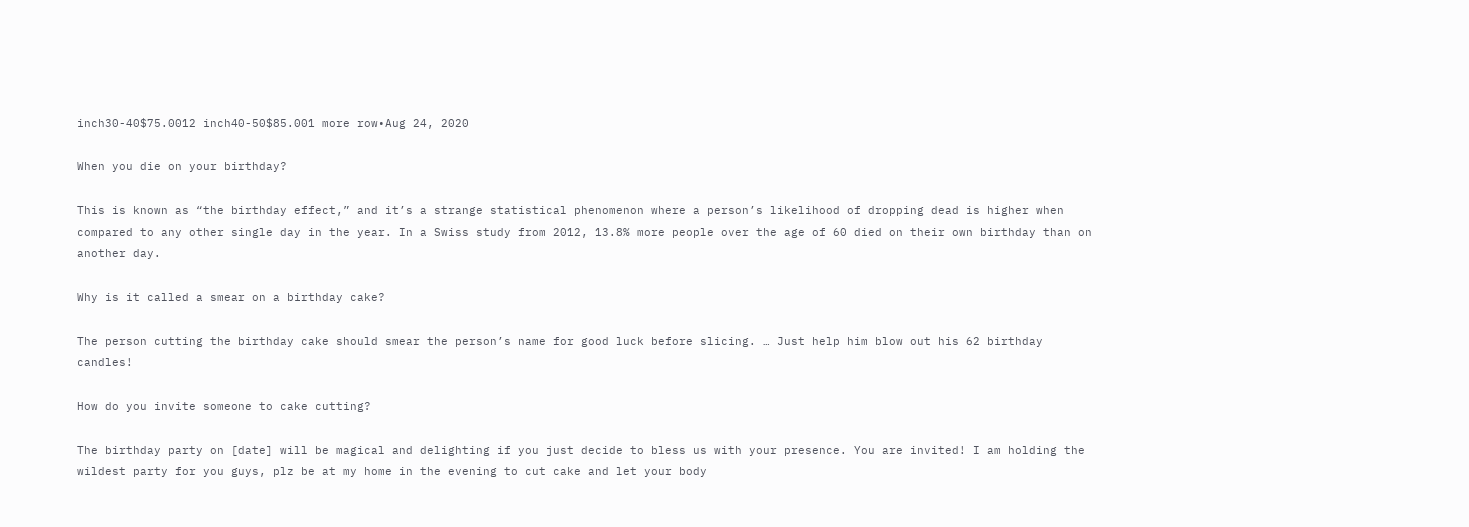inch30-40$75.0012 inch40-50$85.001 more row•Aug 24, 2020

When you die on your birthday?

This is known as “the birthday effect,” and it’s a strange statistical phenomenon where a person’s likelihood of dropping dead is higher when compared to any other single day in the year. In a Swiss study from 2012, 13.8% more people over the age of 60 died on their own birthday than on another day.

Why is it called a smear on a birthday cake?

The person cutting the birthday cake should smear the person’s name for good luck before slicing. … Just help him blow out his 62 birthday candles!

How do you invite someone to cake cutting?

The birthday party on [date] will be magical and delighting if you just decide to bless us with your presence. You are invited! I am holding the wildest party for you guys, plz be at my home in the evening to cut cake and let your body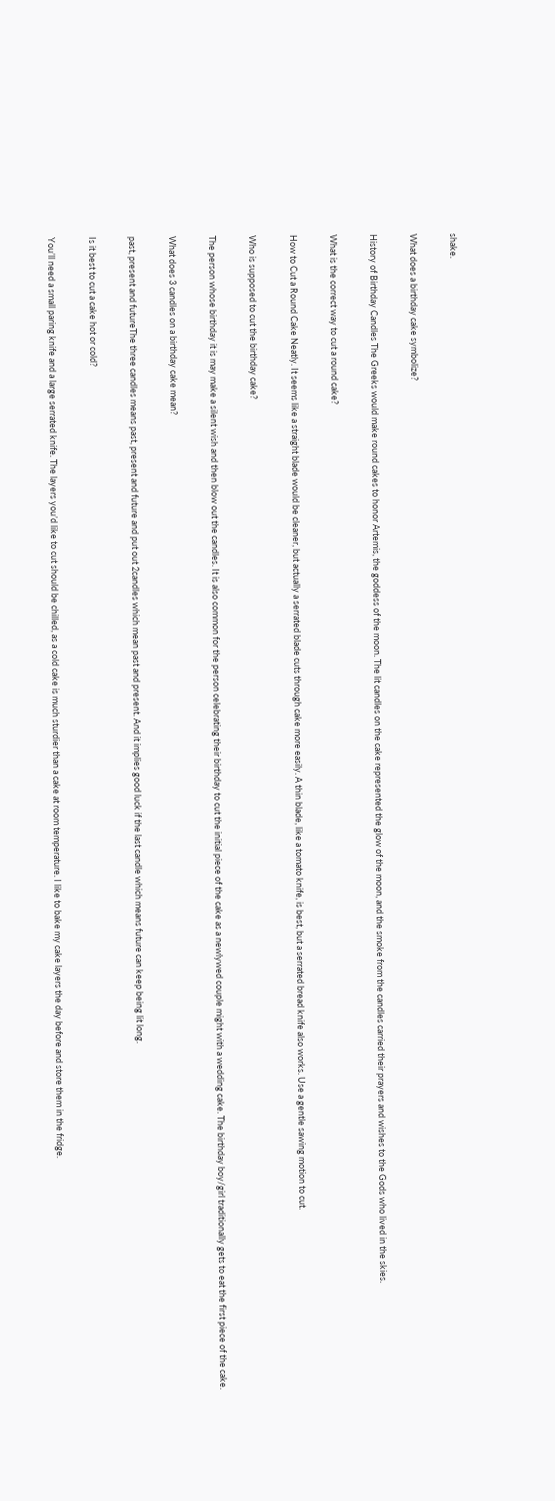shake.

What does a birthday cake symbolize?

History of Birthday Candles The Greeks would make round cakes to honor Artemis, the goddess of the moon. The lit candles on the cake represented the glow of the moon, and the smoke from the candles carried their prayers and wishes to the Gods who lived in the skies.

What is the correct way to cut a round cake?

How to Cut a Round Cake Neatly. It seems like a straight blade would be cleaner, but actually a serrated blade cuts through cake more easily. A thin blade, like a tomato knife, is best, but a serrated bread knife also works. Use a gentle sawing motion to cut.

Who is supposed to cut the birthday cake?

The person whose birthday it is may make a silent wish and then blow out the candles. It is also common for the person celebrating their birthday to cut the initial piece of the cake as a newlywed couple might with a wedding cake. The birthday boy/girl traditionally gets to eat the first piece of the cake.

What does 3 candles on a birthday cake mean?

past, present and futureThe three candles means past, present and future and put out 2candles which mean past and present. And it implies good luck if the last candle which means future can keep being lit long.

Is it best to cut a cake hot or cold?

You’ll need a small paring knife and a large serrated knife. The layers you’d like to cut should be chilled, as a cold cake is much sturdier than a cake at room temperature. I like to bake my cake layers the day before and store them in the fridge.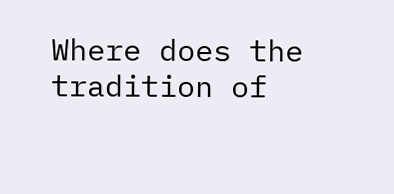Where does the tradition of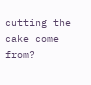cutting the cake come from?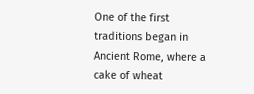One of the first traditions began in Ancient Rome, where a cake of wheat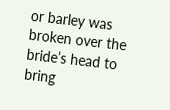or barley was broken over the bride’s head to bring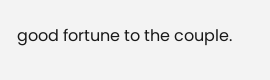good fortune to the couple.